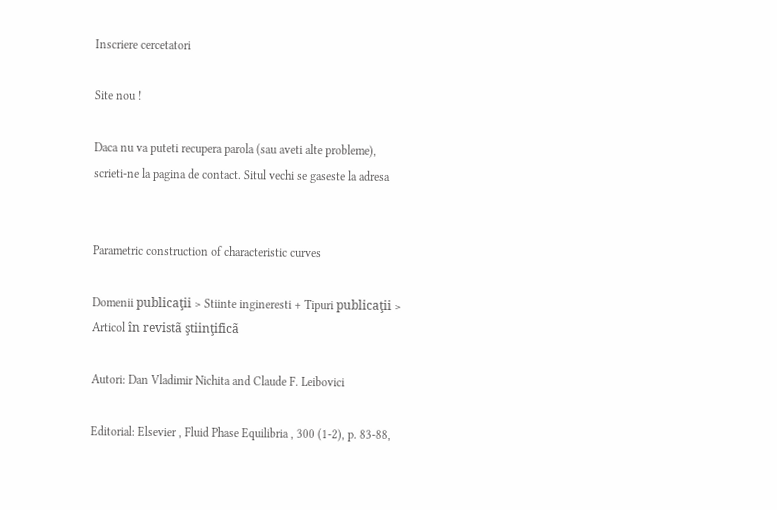Inscriere cercetatori

Site nou !

Daca nu va puteti recupera parola (sau aveti alte probleme), scrieti-ne la pagina de contact. Situl vechi se gaseste la adresa


Parametric construction of characteristic curves

Domenii publicaţii > Stiinte ingineresti + Tipuri publicaţii > Articol în revistã ştiinţificã

Autori: Dan Vladimir Nichita and Claude F. Leibovici

Editorial: Elsevier , Fluid Phase Equilibria , 300 (1-2), p. 83-88,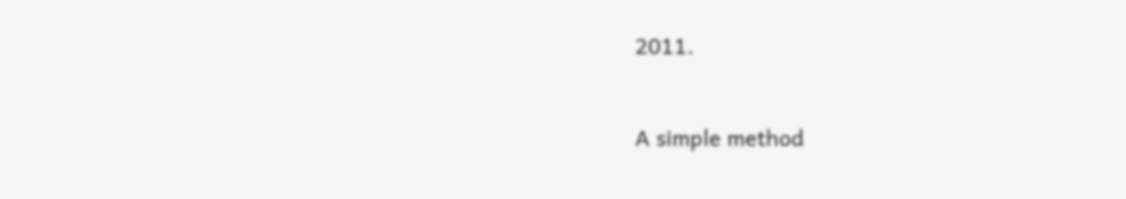2011.


A simple method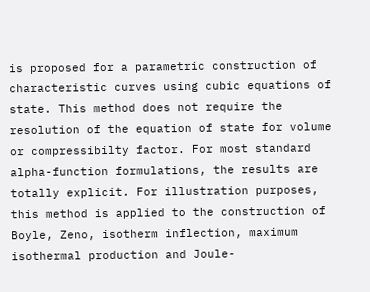is proposed for a parametric construction of characteristic curves using cubic equations of state. This method does not require the resolution of the equation of state for volume or compressibilty factor. For most standard alpha-function formulations, the results are totally explicit. For illustration purposes, this method is applied to the construction of Boyle, Zeno, isotherm inflection, maximum isothermal production and Joule-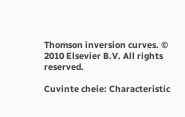Thomson inversion curves. © 2010 Elsevier B.V. All rights reserved.

Cuvinte cheie: Characteristic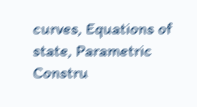curves, Equations of state, Parametric Constru